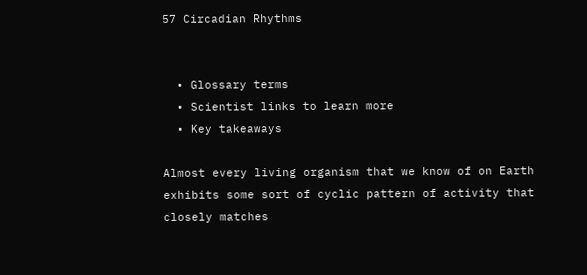57 Circadian Rhythms


  • Glossary terms
  • Scientist links to learn more
  • Key takeaways

Almost every living organism that we know of on Earth exhibits some sort of cyclic pattern of activity that closely matches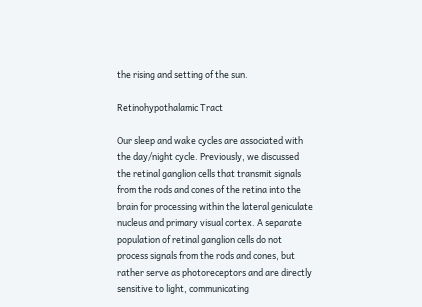the rising and setting of the sun.

Retinohypothalamic Tract

Our sleep and wake cycles are associated with the day/night cycle. Previously, we discussed the retinal ganglion cells that transmit signals from the rods and cones of the retina into the brain for processing within the lateral geniculate nucleus and primary visual cortex. A separate population of retinal ganglion cells do not process signals from the rods and cones, but rather serve as photoreceptors and are directly sensitive to light, communicating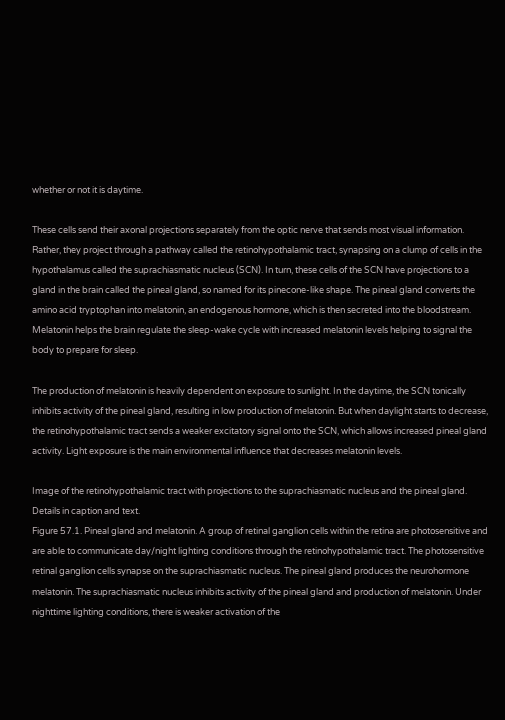whether or not it is daytime.

These cells send their axonal projections separately from the optic nerve that sends most visual information. Rather, they project through a pathway called the retinohypothalamic tract, synapsing on a clump of cells in the hypothalamus called the suprachiasmatic nucleus (SCN). In turn, these cells of the SCN have projections to a gland in the brain called the pineal gland, so named for its pinecone-like shape. The pineal gland converts the amino acid tryptophan into melatonin, an endogenous hormone, which is then secreted into the bloodstream. Melatonin helps the brain regulate the sleep-wake cycle with increased melatonin levels helping to signal the body to prepare for sleep.

The production of melatonin is heavily dependent on exposure to sunlight. In the daytime, the SCN tonically inhibits activity of the pineal gland, resulting in low production of melatonin. But when daylight starts to decrease, the retinohypothalamic tract sends a weaker excitatory signal onto the SCN, which allows increased pineal gland activity. Light exposure is the main environmental influence that decreases melatonin levels.

Image of the retinohypothalamic tract with projections to the suprachiasmatic nucleus and the pineal gland. Details in caption and text.
Figure 57.1. Pineal gland and melatonin. A group of retinal ganglion cells within the retina are photosensitive and are able to communicate day/night lighting conditions through the retinohypothalamic tract. The photosensitive retinal ganglion cells synapse on the suprachiasmatic nucleus. The pineal gland produces the neurohormone melatonin. The suprachiasmatic nucleus inhibits activity of the pineal gland and production of melatonin. Under nighttime lighting conditions, there is weaker activation of the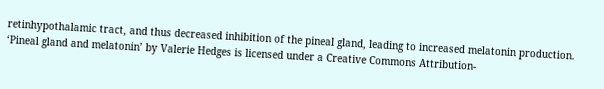retinhypothalamic tract, and thus decreased inhibition of the pineal gland, leading to increased melatonin production. ‘Pineal gland and melatonin’ by Valerie Hedges is licensed under a Creative Commons Attribution-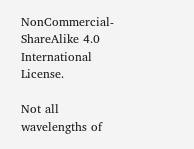NonCommercial-ShareAlike 4.0 International License.

Not all wavelengths of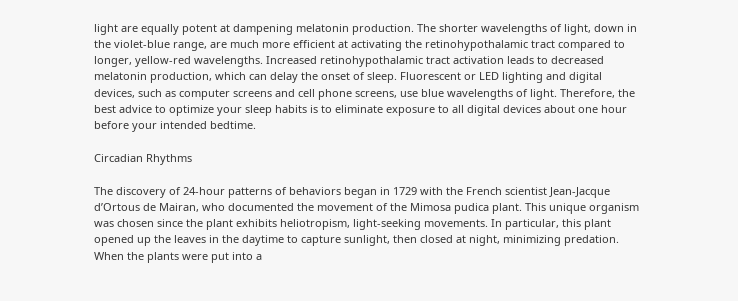light are equally potent at dampening melatonin production. The shorter wavelengths of light, down in the violet-blue range, are much more efficient at activating the retinohypothalamic tract compared to longer, yellow-red wavelengths. Increased retinohypothalamic tract activation leads to decreased melatonin production, which can delay the onset of sleep. Fluorescent or LED lighting and digital devices, such as computer screens and cell phone screens, use blue wavelengths of light. Therefore, the best advice to optimize your sleep habits is to eliminate exposure to all digital devices about one hour before your intended bedtime.

Circadian Rhythms

The discovery of 24-hour patterns of behaviors began in 1729 with the French scientist Jean-Jacque d’Ortous de Mairan, who documented the movement of the Mimosa pudica plant. This unique organism was chosen since the plant exhibits heliotropism, light-seeking movements. In particular, this plant opened up the leaves in the daytime to capture sunlight, then closed at night, minimizing predation. When the plants were put into a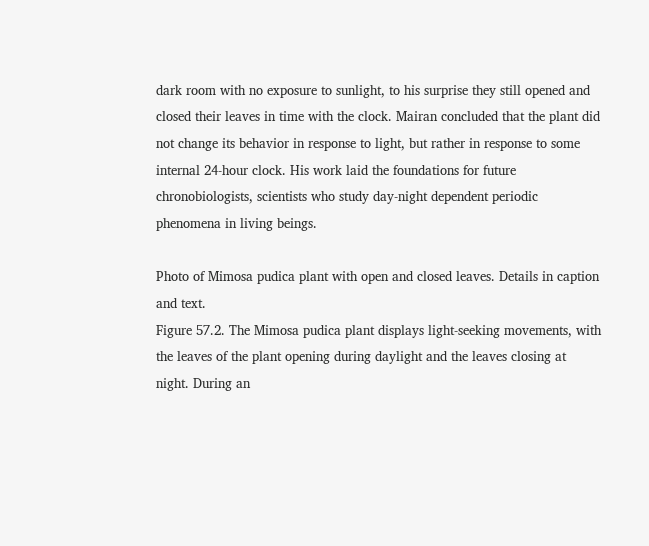dark room with no exposure to sunlight, to his surprise they still opened and closed their leaves in time with the clock. Mairan concluded that the plant did not change its behavior in response to light, but rather in response to some internal 24-hour clock. His work laid the foundations for future chronobiologists, scientists who study day-night dependent periodic phenomena in living beings.

Photo of Mimosa pudica plant with open and closed leaves. Details in caption and text.
Figure 57.2. The Mimosa pudica plant displays light-seeking movements, with the leaves of the plant opening during daylight and the leaves closing at night. During an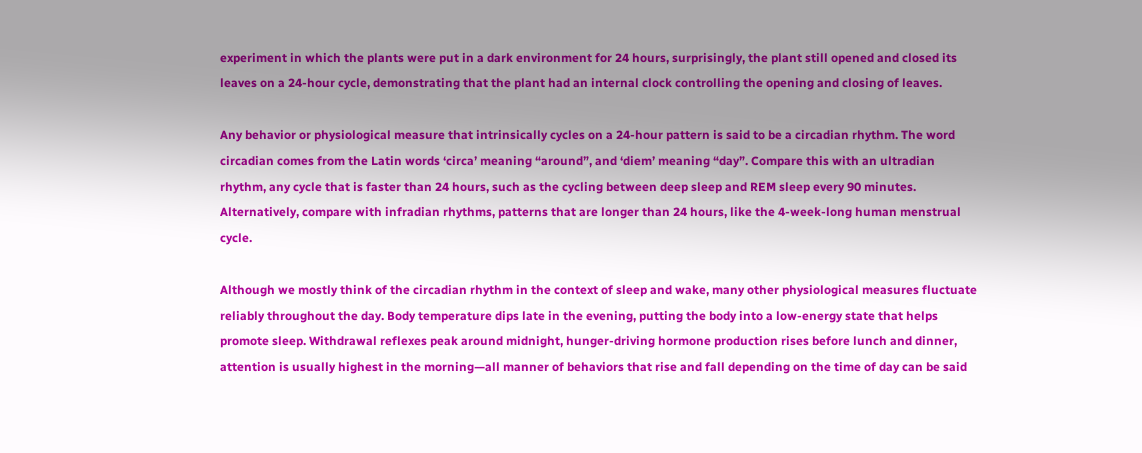experiment in which the plants were put in a dark environment for 24 hours, surprisingly, the plant still opened and closed its leaves on a 24-hour cycle, demonstrating that the plant had an internal clock controlling the opening and closing of leaves.

Any behavior or physiological measure that intrinsically cycles on a 24-hour pattern is said to be a circadian rhythm. The word circadian comes from the Latin words ‘circa’ meaning “around”, and ‘diem’ meaning “day”. Compare this with an ultradian rhythm, any cycle that is faster than 24 hours, such as the cycling between deep sleep and REM sleep every 90 minutes. Alternatively, compare with infradian rhythms, patterns that are longer than 24 hours, like the 4-week-long human menstrual cycle.

Although we mostly think of the circadian rhythm in the context of sleep and wake, many other physiological measures fluctuate reliably throughout the day. Body temperature dips late in the evening, putting the body into a low-energy state that helps promote sleep. Withdrawal reflexes peak around midnight, hunger-driving hormone production rises before lunch and dinner, attention is usually highest in the morning—all manner of behaviors that rise and fall depending on the time of day can be said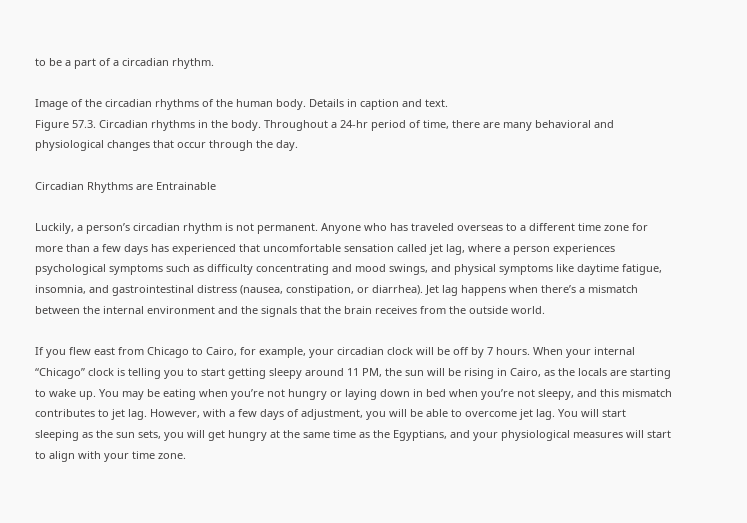to be a part of a circadian rhythm.

Image of the circadian rhythms of the human body. Details in caption and text.
Figure 57.3. Circadian rhythms in the body. Throughout a 24-hr period of time, there are many behavioral and physiological changes that occur through the day.

Circadian Rhythms are Entrainable

Luckily, a person’s circadian rhythm is not permanent. Anyone who has traveled overseas to a different time zone for more than a few days has experienced that uncomfortable sensation called jet lag, where a person experiences psychological symptoms such as difficulty concentrating and mood swings, and physical symptoms like daytime fatigue, insomnia, and gastrointestinal distress (nausea, constipation, or diarrhea). Jet lag happens when there’s a mismatch between the internal environment and the signals that the brain receives from the outside world.

If you flew east from Chicago to Cairo, for example, your circadian clock will be off by 7 hours. When your internal “Chicago” clock is telling you to start getting sleepy around 11 PM, the sun will be rising in Cairo, as the locals are starting to wake up. You may be eating when you’re not hungry or laying down in bed when you’re not sleepy, and this mismatch contributes to jet lag. However, with a few days of adjustment, you will be able to overcome jet lag. You will start sleeping as the sun sets, you will get hungry at the same time as the Egyptians, and your physiological measures will start to align with your time zone.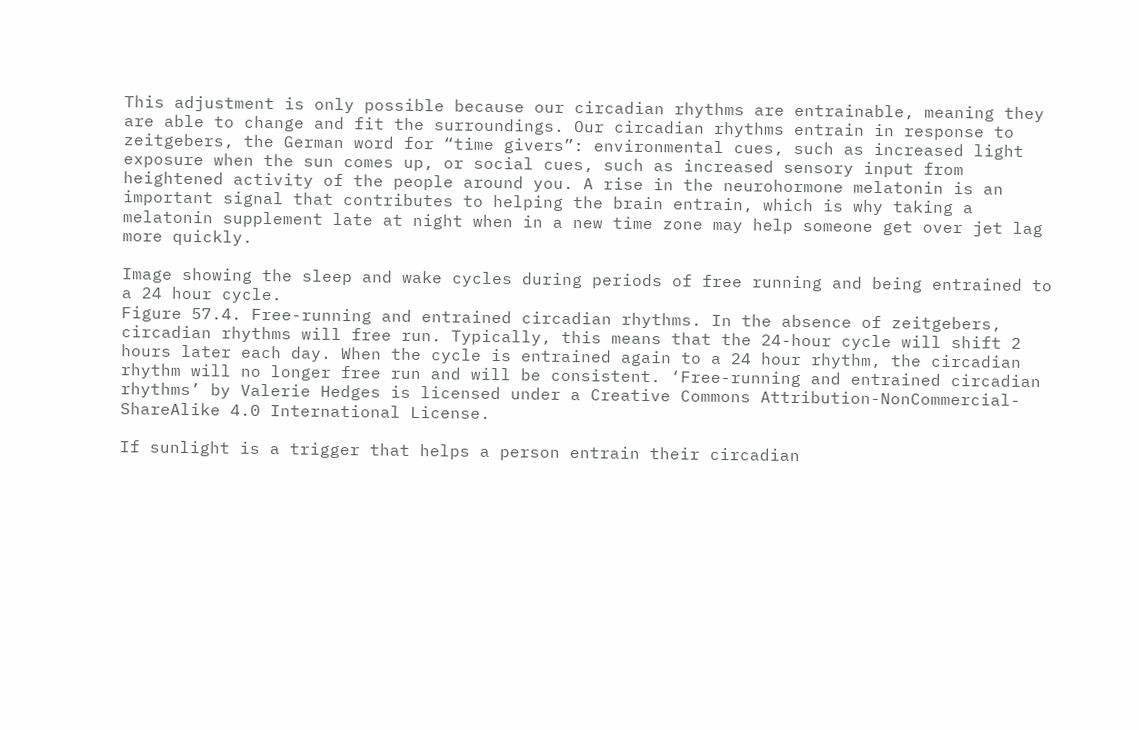This adjustment is only possible because our circadian rhythms are entrainable, meaning they are able to change and fit the surroundings. Our circadian rhythms entrain in response to zeitgebers, the German word for “time givers”: environmental cues, such as increased light exposure when the sun comes up, or social cues, such as increased sensory input from heightened activity of the people around you. A rise in the neurohormone melatonin is an important signal that contributes to helping the brain entrain, which is why taking a melatonin supplement late at night when in a new time zone may help someone get over jet lag more quickly.

Image showing the sleep and wake cycles during periods of free running and being entrained to a 24 hour cycle.
Figure 57.4. Free-running and entrained circadian rhythms. In the absence of zeitgebers, circadian rhythms will free run. Typically, this means that the 24-hour cycle will shift 2 hours later each day. When the cycle is entrained again to a 24 hour rhythm, the circadian rhythm will no longer free run and will be consistent. ‘Free-running and entrained circadian rhythms’ by Valerie Hedges is licensed under a Creative Commons Attribution-NonCommercial-ShareAlike 4.0 International License.

If sunlight is a trigger that helps a person entrain their circadian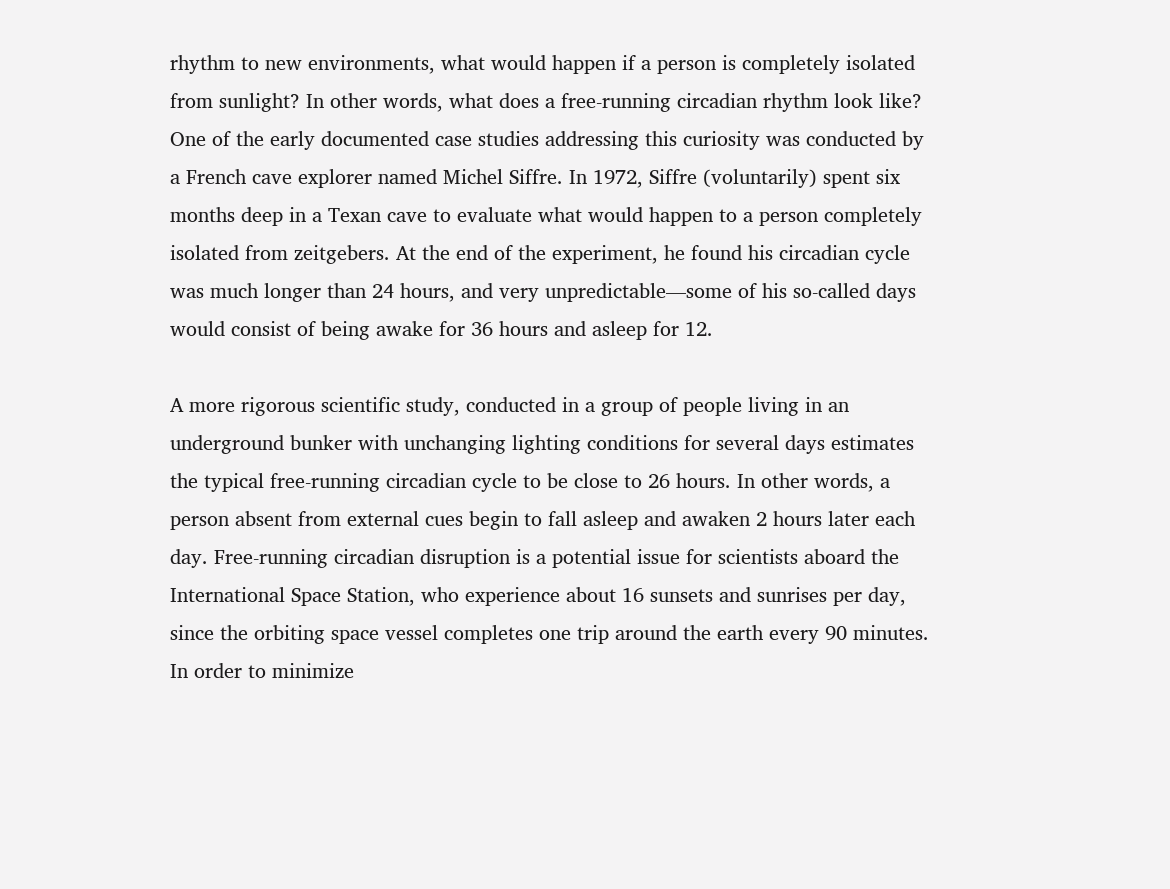rhythm to new environments, what would happen if a person is completely isolated from sunlight? In other words, what does a free-running circadian rhythm look like? One of the early documented case studies addressing this curiosity was conducted by a French cave explorer named Michel Siffre. In 1972, Siffre (voluntarily) spent six months deep in a Texan cave to evaluate what would happen to a person completely isolated from zeitgebers. At the end of the experiment, he found his circadian cycle was much longer than 24 hours, and very unpredictable—some of his so-called days would consist of being awake for 36 hours and asleep for 12.

A more rigorous scientific study, conducted in a group of people living in an underground bunker with unchanging lighting conditions for several days estimates the typical free-running circadian cycle to be close to 26 hours. In other words, a person absent from external cues begin to fall asleep and awaken 2 hours later each day. Free-running circadian disruption is a potential issue for scientists aboard the International Space Station, who experience about 16 sunsets and sunrises per day, since the orbiting space vessel completes one trip around the earth every 90 minutes. In order to minimize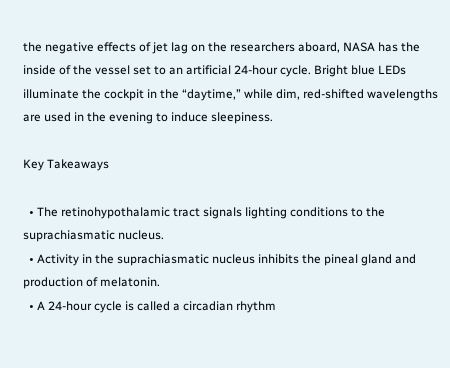the negative effects of jet lag on the researchers aboard, NASA has the inside of the vessel set to an artificial 24-hour cycle. Bright blue LEDs illuminate the cockpit in the “daytime,” while dim, red-shifted wavelengths are used in the evening to induce sleepiness.

Key Takeaways

  • The retinohypothalamic tract signals lighting conditions to the suprachiasmatic nucleus.
  • Activity in the suprachiasmatic nucleus inhibits the pineal gland and production of melatonin.
  • A 24-hour cycle is called a circadian rhythm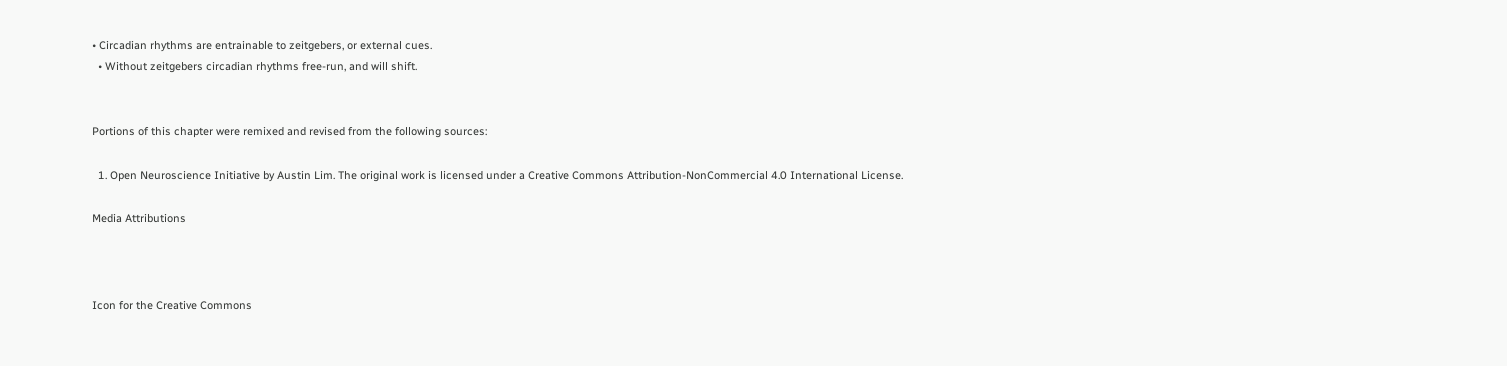• Circadian rhythms are entrainable to zeitgebers, or external cues.
  • Without zeitgebers circadian rhythms free-run, and will shift.


Portions of this chapter were remixed and revised from the following sources:

  1. Open Neuroscience Initiative by Austin Lim. The original work is licensed under a Creative Commons Attribution-NonCommercial 4.0 International License.

Media Attributions



Icon for the Creative Commons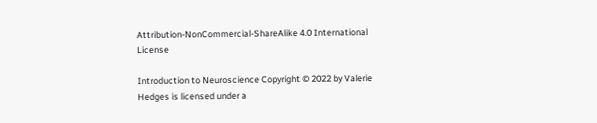Attribution-NonCommercial-ShareAlike 4.0 International License

Introduction to Neuroscience Copyright © 2022 by Valerie Hedges is licensed under a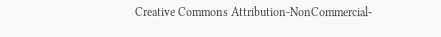Creative Commons Attribution-NonCommercial-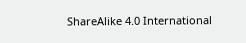ShareAlike 4.0 International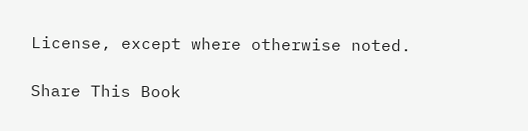License, except where otherwise noted.

Share This Book